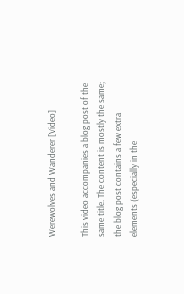Werewolves and Wanderer [Video]

This video accompanies a blog post of the same title. The content is mostly the same; the blog post contains a few extra elements (especially in the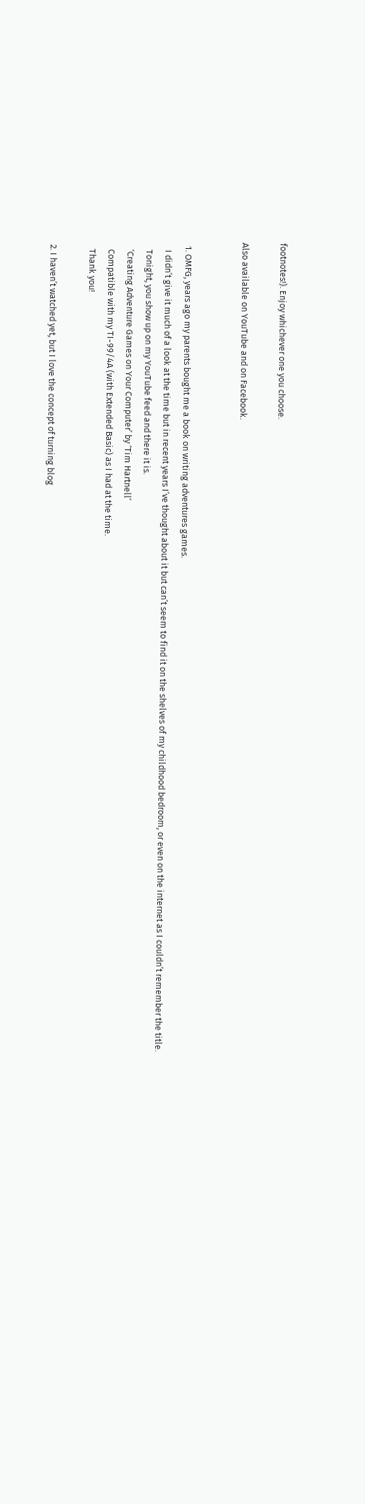footnotes!). Enjoy whichever one you choose.

Also available on YouTube and on Facebook.


  1. OMFG, years ago my parents bought me a book on writing adventures games.
    I didn’t give it much of a look at the time but in recent years I’ve thought about it but can’t seem to find it on the shelves of my childhood bedroom, or even on the internet as I couldn’t remember the title.
    Tonight, you show up on my YouTube feed and there it is.
    ‘Creating Adventure Games on Your Computer’ by ‘Tim Hartnell’
    Compatible with my TI-99/4A (with Extended Basic) as I had at the time.
    Thank you!

  2. I haven’t watched yet, but I love the concept of turning blog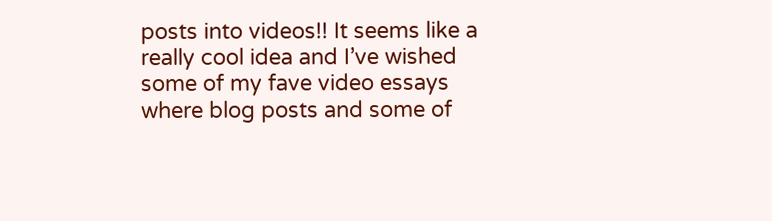posts into videos!! It seems like a really cool idea and I’ve wished some of my fave video essays where blog posts and some of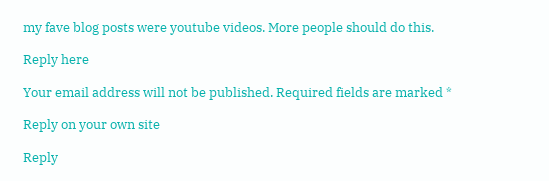my fave blog posts were youtube videos. More people should do this.

Reply here

Your email address will not be published. Required fields are marked *

Reply on your own site

Reply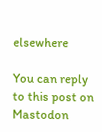elsewhere

You can reply to this post on Mastodon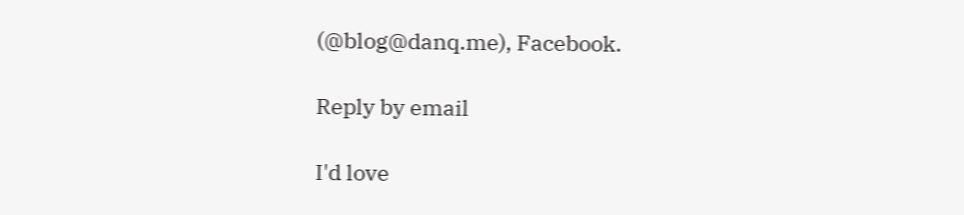(@blog@danq.me), Facebook.

Reply by email

I'd love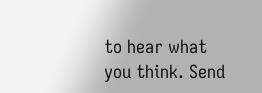to hear what you think. Send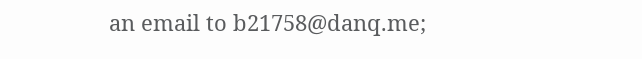an email to b21758@danq.me;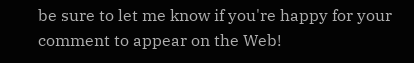be sure to let me know if you're happy for your comment to appear on the Web!